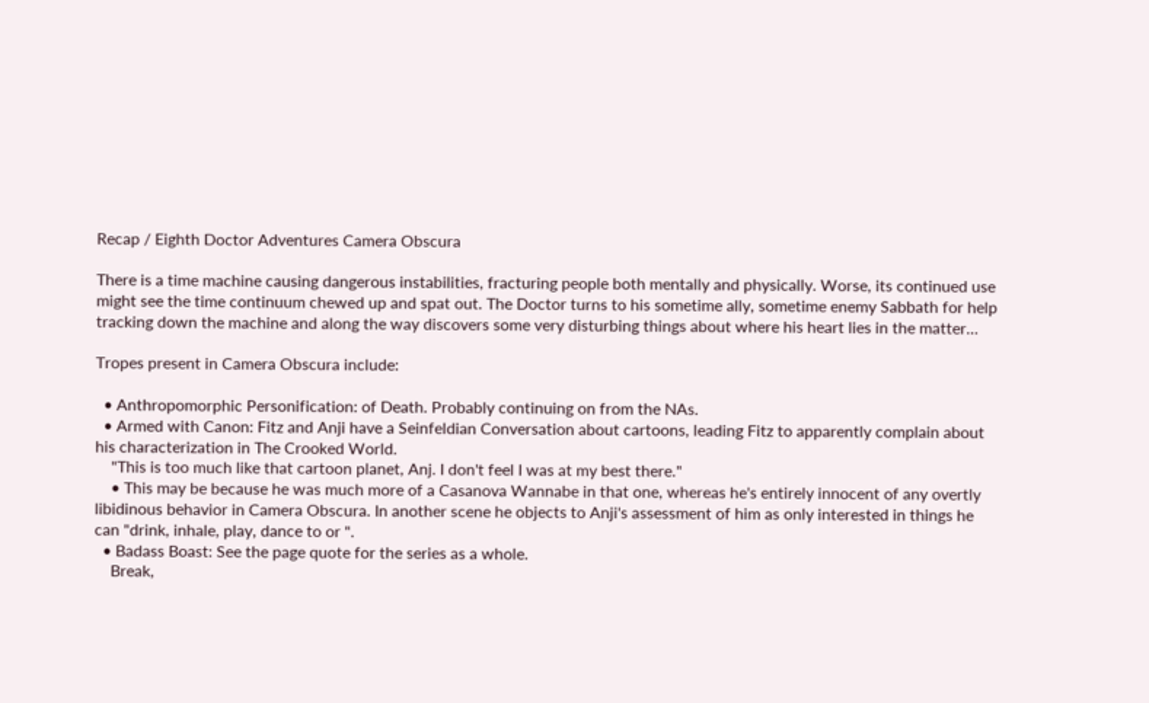Recap / Eighth Doctor Adventures Camera Obscura

There is a time machine causing dangerous instabilities, fracturing people both mentally and physically. Worse, its continued use might see the time continuum chewed up and spat out. The Doctor turns to his sometime ally, sometime enemy Sabbath for help tracking down the machine and along the way discovers some very disturbing things about where his heart lies in the matter…

Tropes present in Camera Obscura include:

  • Anthropomorphic Personification: of Death. Probably continuing on from the NAs.
  • Armed with Canon: Fitz and Anji have a Seinfeldian Conversation about cartoons, leading Fitz to apparently complain about his characterization in The Crooked World.
    "This is too much like that cartoon planet, Anj. I don't feel I was at my best there."
    • This may be because he was much more of a Casanova Wannabe in that one, whereas he's entirely innocent of any overtly libidinous behavior in Camera Obscura. In another scene he objects to Anji's assessment of him as only interested in things he can "drink, inhale, play, dance to or ".
  • Badass Boast: See the page quote for the series as a whole.
    Break,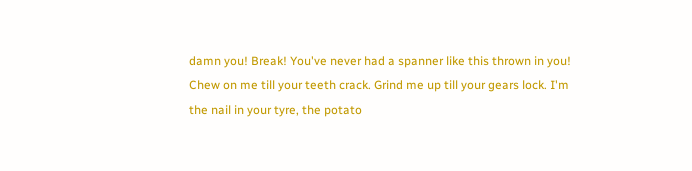damn you! Break! You've never had a spanner like this thrown in you! Chew on me till your teeth crack. Grind me up till your gears lock. I'm the nail in your tyre, the potato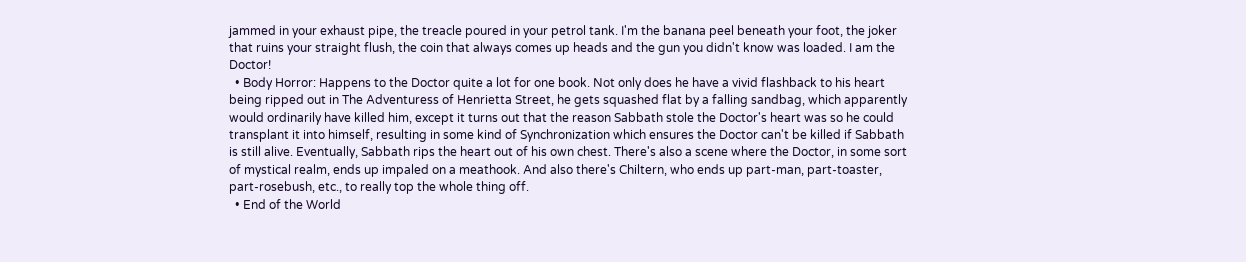jammed in your exhaust pipe, the treacle poured in your petrol tank. I'm the banana peel beneath your foot, the joker that ruins your straight flush, the coin that always comes up heads and the gun you didn't know was loaded. I am the Doctor!
  • Body Horror: Happens to the Doctor quite a lot for one book. Not only does he have a vivid flashback to his heart being ripped out in The Adventuress of Henrietta Street, he gets squashed flat by a falling sandbag, which apparently would ordinarily have killed him, except it turns out that the reason Sabbath stole the Doctor's heart was so he could transplant it into himself, resulting in some kind of Synchronization which ensures the Doctor can't be killed if Sabbath is still alive. Eventually, Sabbath rips the heart out of his own chest. There's also a scene where the Doctor, in some sort of mystical realm, ends up impaled on a meathook. And also there's Chiltern, who ends up part-man, part-toaster, part-rosebush, etc., to really top the whole thing off.
  • End of the World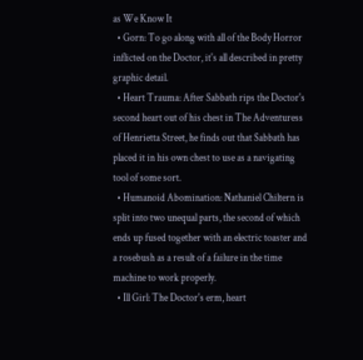as We Know It
  • Gorn: To go along with all of the Body Horror inflicted on the Doctor, it's all described in pretty graphic detail.
  • Heart Trauma: After Sabbath rips the Doctor's second heart out of his chest in The Adventuress of Henrietta Street, he finds out that Sabbath has placed it in his own chest to use as a navigating tool of some sort.
  • Humanoid Abomination: Nathaniel Chiltern is split into two unequal parts, the second of which ends up fused together with an electric toaster and a rosebush as a result of a failure in the time machine to work properly.
  • Ill Girl: The Doctor's erm, heart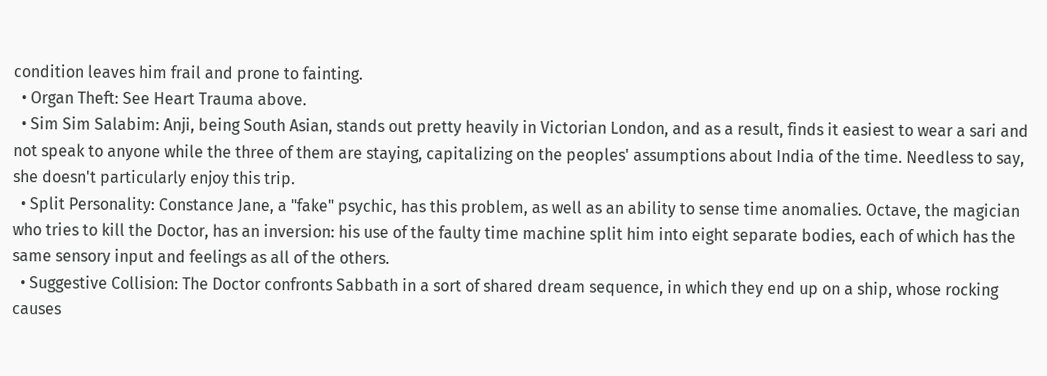condition leaves him frail and prone to fainting.
  • Organ Theft: See Heart Trauma above.
  • Sim Sim Salabim: Anji, being South Asian, stands out pretty heavily in Victorian London, and as a result, finds it easiest to wear a sari and not speak to anyone while the three of them are staying, capitalizing on the peoples' assumptions about India of the time. Needless to say, she doesn't particularly enjoy this trip.
  • Split Personality: Constance Jane, a "fake" psychic, has this problem, as well as an ability to sense time anomalies. Octave, the magician who tries to kill the Doctor, has an inversion: his use of the faulty time machine split him into eight separate bodies, each of which has the same sensory input and feelings as all of the others.
  • Suggestive Collision: The Doctor confronts Sabbath in a sort of shared dream sequence, in which they end up on a ship, whose rocking causes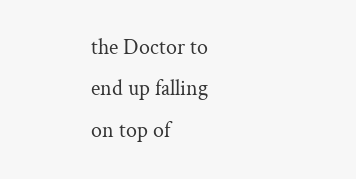the Doctor to end up falling on top of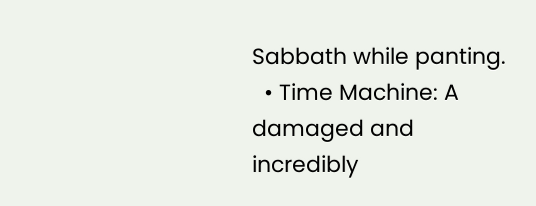Sabbath while panting.
  • Time Machine: A damaged and incredibly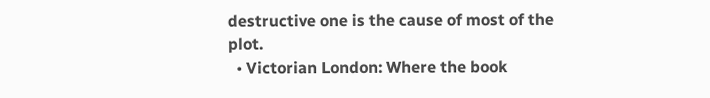destructive one is the cause of most of the plot.
  • Victorian London: Where the book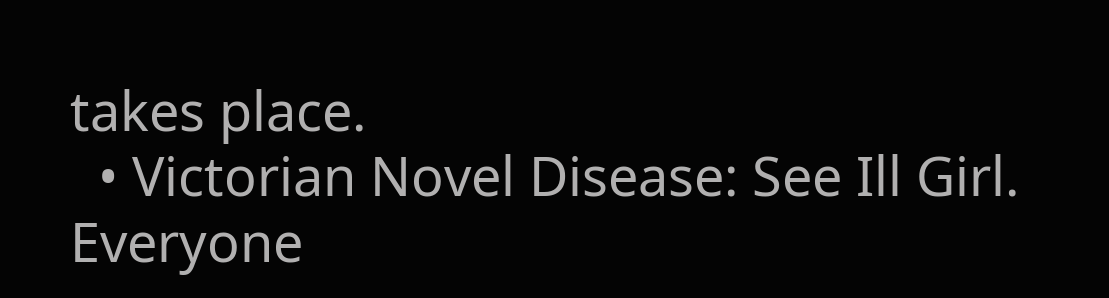takes place.
  • Victorian Novel Disease: See Ill Girl. Everyone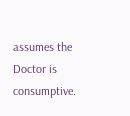assumes the Doctor is consumptive.